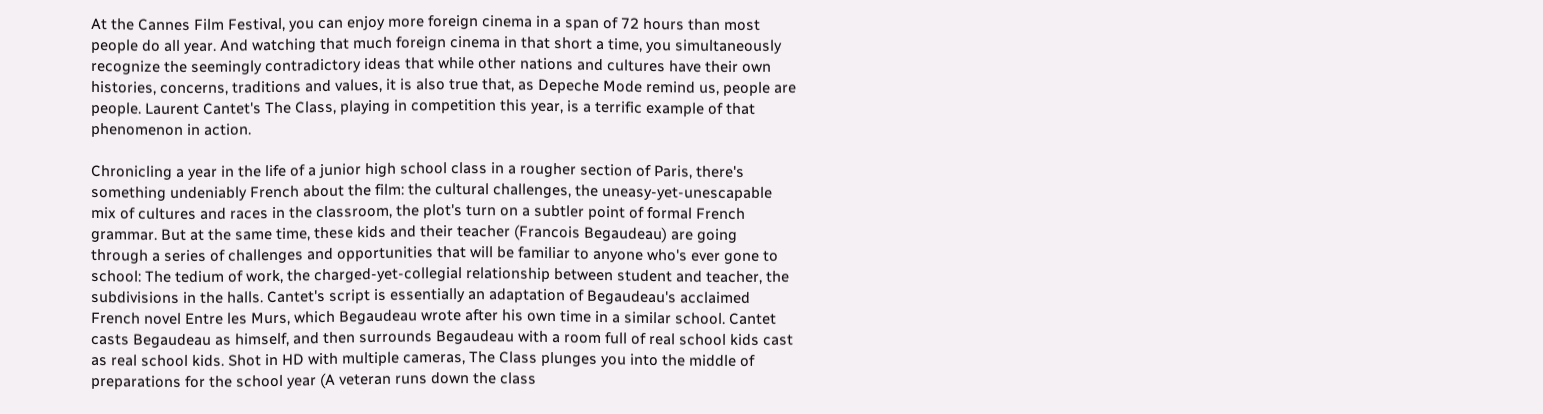At the Cannes Film Festival, you can enjoy more foreign cinema in a span of 72 hours than most people do all year. And watching that much foreign cinema in that short a time, you simultaneously recognize the seemingly contradictory ideas that while other nations and cultures have their own histories, concerns, traditions and values, it is also true that, as Depeche Mode remind us, people are people. Laurent Cantet's The Class, playing in competition this year, is a terrific example of that phenomenon in action.

Chronicling a year in the life of a junior high school class in a rougher section of Paris, there's something undeniably French about the film: the cultural challenges, the uneasy-yet-unescapable mix of cultures and races in the classroom, the plot's turn on a subtler point of formal French grammar. But at the same time, these kids and their teacher (Francois Begaudeau) are going through a series of challenges and opportunities that will be familiar to anyone who's ever gone to school: The tedium of work, the charged-yet-collegial relationship between student and teacher, the subdivisions in the halls. Cantet's script is essentially an adaptation of Begaudeau's acclaimed French novel Entre les Murs, which Begaudeau wrote after his own time in a similar school. Cantet casts Begaudeau as himself, and then surrounds Begaudeau with a room full of real school kids cast as real school kids. Shot in HD with multiple cameras, The Class plunges you into the middle of preparations for the school year (A veteran runs down the class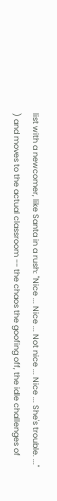list with a newcomer, like Santa in a rush: "Nice ... Nice ... Not nice ... Nice ... She's trouble. ..." ) and moves to the actual classroom -- the chaos the goofing off, the idle challenges of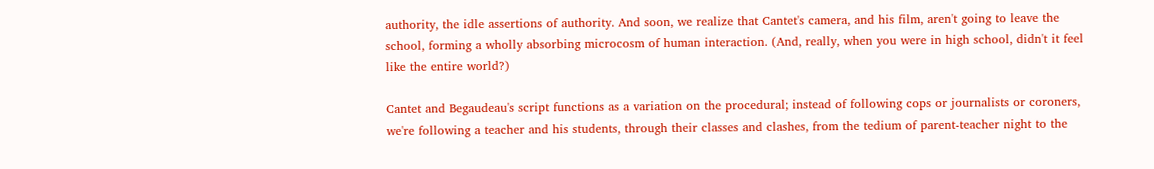authority, the idle assertions of authority. And soon, we realize that Cantet's camera, and his film, aren't going to leave the school, forming a wholly absorbing microcosm of human interaction. (And, really, when you were in high school, didn't it feel like the entire world?)

Cantet and Begaudeau's script functions as a variation on the procedural; instead of following cops or journalists or coroners, we're following a teacher and his students, through their classes and clashes, from the tedium of parent-teacher night to the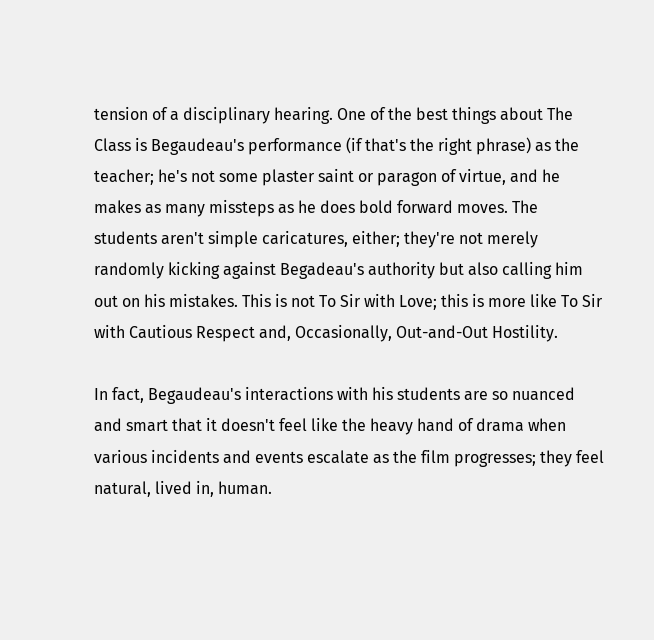tension of a disciplinary hearing. One of the best things about The Class is Begaudeau's performance (if that's the right phrase) as the teacher; he's not some plaster saint or paragon of virtue, and he makes as many missteps as he does bold forward moves. The students aren't simple caricatures, either; they're not merely randomly kicking against Begadeau's authority but also calling him out on his mistakes. This is not To Sir with Love; this is more like To Sir with Cautious Respect and, Occasionally, Out-and-Out Hostility.

In fact, Begaudeau's interactions with his students are so nuanced and smart that it doesn't feel like the heavy hand of drama when various incidents and events escalate as the film progresses; they feel natural, lived in, human.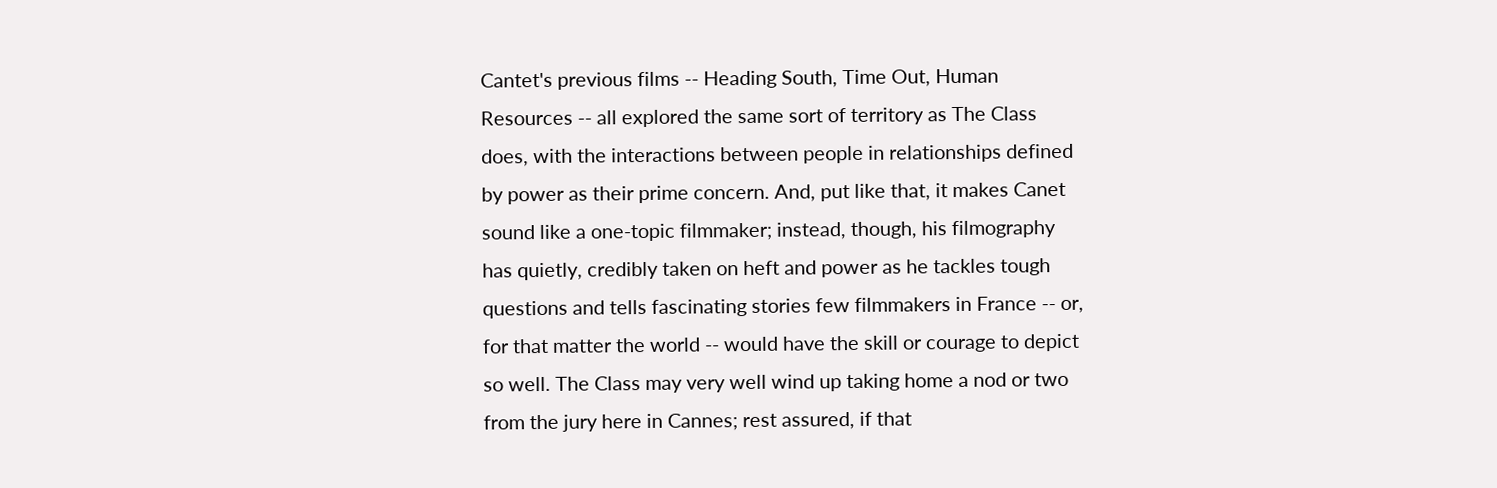Cantet's previous films -- Heading South, Time Out, Human Resources -- all explored the same sort of territory as The Class does, with the interactions between people in relationships defined by power as their prime concern. And, put like that, it makes Canet sound like a one-topic filmmaker; instead, though, his filmography has quietly, credibly taken on heft and power as he tackles tough questions and tells fascinating stories few filmmakers in France -- or, for that matter the world -- would have the skill or courage to depict so well. The Class may very well wind up taking home a nod or two from the jury here in Cannes; rest assured, if that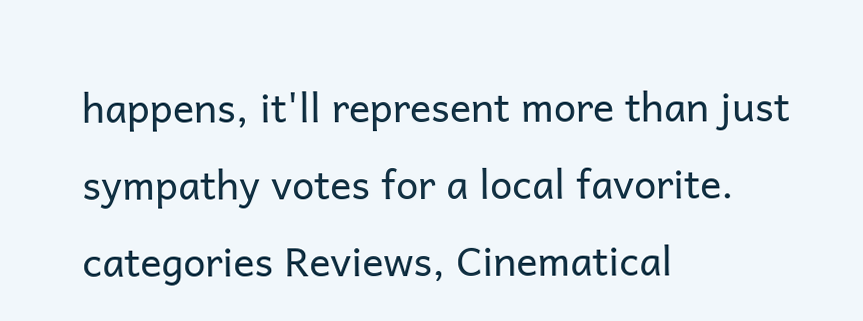happens, it'll represent more than just sympathy votes for a local favorite.
categories Reviews, Cinematical